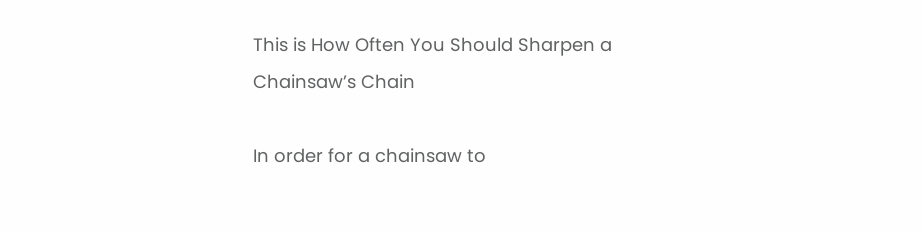This is How Often You Should Sharpen a Chainsaw’s Chain

In order for a chainsaw to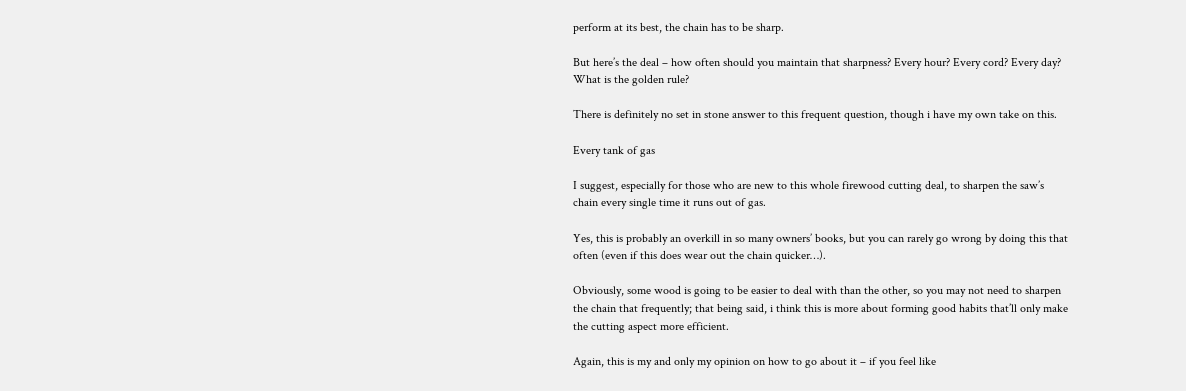perform at its best, the chain has to be sharp.

But here’s the deal – how often should you maintain that sharpness? Every hour? Every cord? Every day? What is the golden rule?

There is definitely no set in stone answer to this frequent question, though i have my own take on this.

Every tank of gas

I suggest, especially for those who are new to this whole firewood cutting deal, to sharpen the saw’s chain every single time it runs out of gas.

Yes, this is probably an overkill in so many owners’ books, but you can rarely go wrong by doing this that often (even if this does wear out the chain quicker…).

Obviously, some wood is going to be easier to deal with than the other, so you may not need to sharpen the chain that frequently; that being said, i think this is more about forming good habits that’ll only make the cutting aspect more efficient.

Again, this is my and only my opinion on how to go about it – if you feel like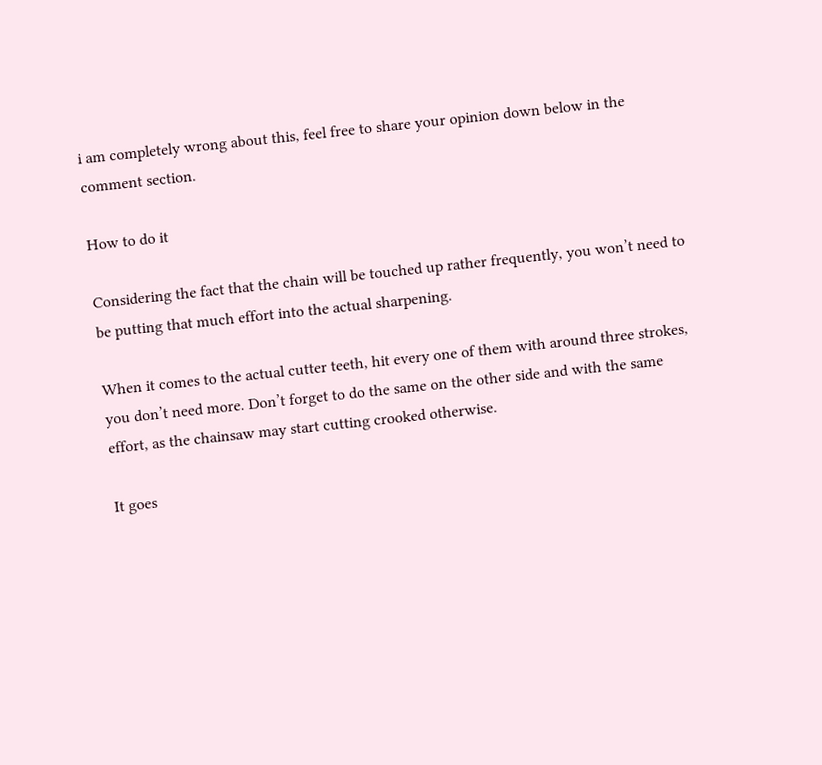i am completely wrong about this, feel free to share your opinion down below in the comment section.

How to do it

Considering the fact that the chain will be touched up rather frequently, you won’t need to be putting that much effort into the actual sharpening.

When it comes to the actual cutter teeth, hit every one of them with around three strokes, you don’t need more. Don’t forget to do the same on the other side and with the same effort, as the chainsaw may start cutting crooked otherwise.

It goes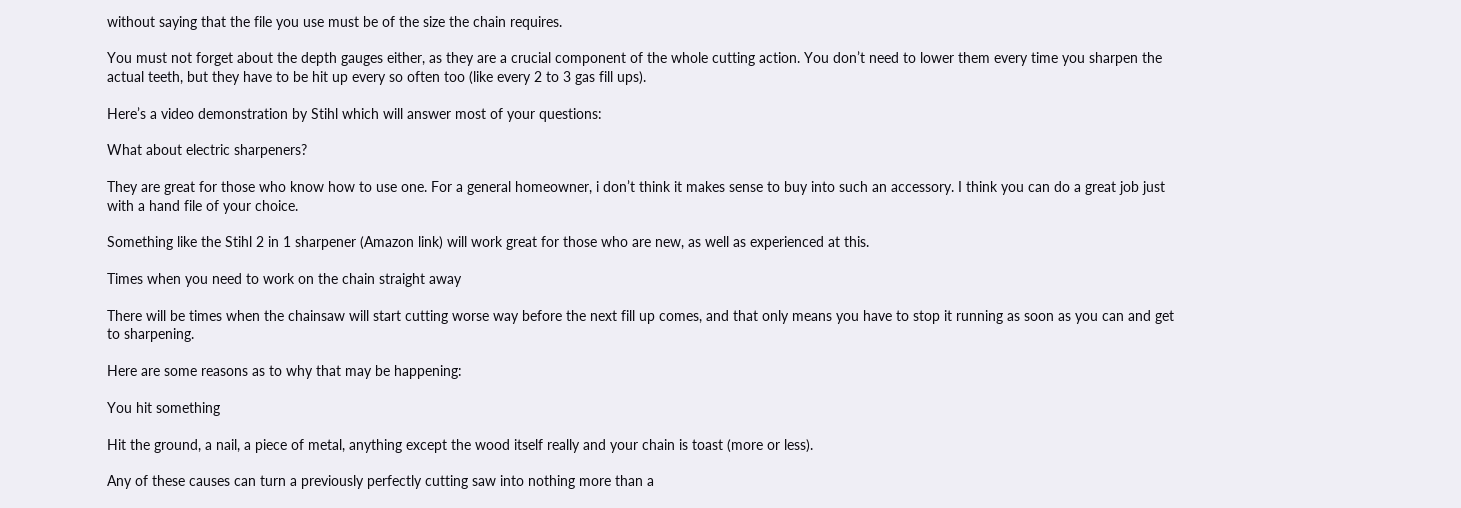without saying that the file you use must be of the size the chain requires.

You must not forget about the depth gauges either, as they are a crucial component of the whole cutting action. You don’t need to lower them every time you sharpen the actual teeth, but they have to be hit up every so often too (like every 2 to 3 gas fill ups).

Here’s a video demonstration by Stihl which will answer most of your questions:

What about electric sharpeners?

They are great for those who know how to use one. For a general homeowner, i don’t think it makes sense to buy into such an accessory. I think you can do a great job just with a hand file of your choice.

Something like the Stihl 2 in 1 sharpener (Amazon link) will work great for those who are new, as well as experienced at this.

Times when you need to work on the chain straight away

There will be times when the chainsaw will start cutting worse way before the next fill up comes, and that only means you have to stop it running as soon as you can and get to sharpening.

Here are some reasons as to why that may be happening:

You hit something

Hit the ground, a nail, a piece of metal, anything except the wood itself really and your chain is toast (more or less).

Any of these causes can turn a previously perfectly cutting saw into nothing more than a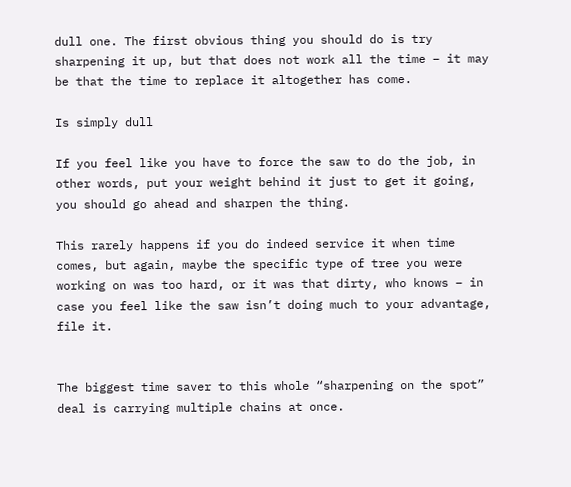dull one. The first obvious thing you should do is try sharpening it up, but that does not work all the time – it may be that the time to replace it altogether has come.

Is simply dull

If you feel like you have to force the saw to do the job, in other words, put your weight behind it just to get it going, you should go ahead and sharpen the thing.

This rarely happens if you do indeed service it when time comes, but again, maybe the specific type of tree you were working on was too hard, or it was that dirty, who knows – in case you feel like the saw isn’t doing much to your advantage, file it.


The biggest time saver to this whole “sharpening on the spot” deal is carrying multiple chains at once.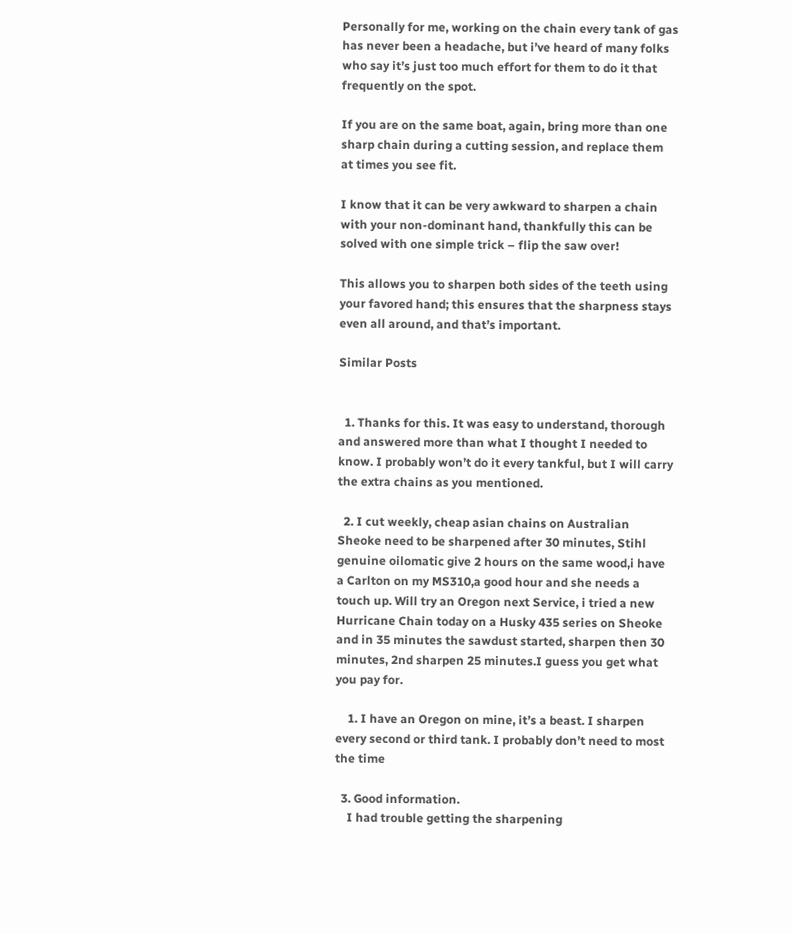Personally for me, working on the chain every tank of gas has never been a headache, but i’ve heard of many folks who say it’s just too much effort for them to do it that frequently on the spot.

If you are on the same boat, again, bring more than one sharp chain during a cutting session, and replace them at times you see fit.

I know that it can be very awkward to sharpen a chain with your non-dominant hand, thankfully this can be solved with one simple trick – flip the saw over!

This allows you to sharpen both sides of the teeth using your favored hand; this ensures that the sharpness stays even all around, and that’s important.

Similar Posts


  1. Thanks for this. It was easy to understand, thorough and answered more than what I thought I needed to know. I probably won’t do it every tankful, but I will carry the extra chains as you mentioned.

  2. I cut weekly, cheap asian chains on Australian Sheoke need to be sharpened after 30 minutes, Stihl genuine oilomatic give 2 hours on the same wood,i have a Carlton on my MS310,a good hour and she needs a touch up. Will try an Oregon next Service, i tried a new Hurricane Chain today on a Husky 435 series on Sheoke and in 35 minutes the sawdust started, sharpen then 30 minutes, 2nd sharpen 25 minutes.I guess you get what you pay for.

    1. I have an Oregon on mine, it’s a beast. I sharpen every second or third tank. I probably don’t need to most the time

  3. Good information.
    I had trouble getting the sharpening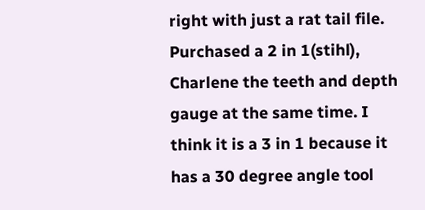right with just a rat tail file. Purchased a 2 in 1(stihl), Charlene the teeth and depth gauge at the same time. I think it is a 3 in 1 because it has a 30 degree angle tool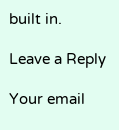built in.

Leave a Reply

Your email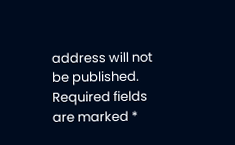address will not be published. Required fields are marked *